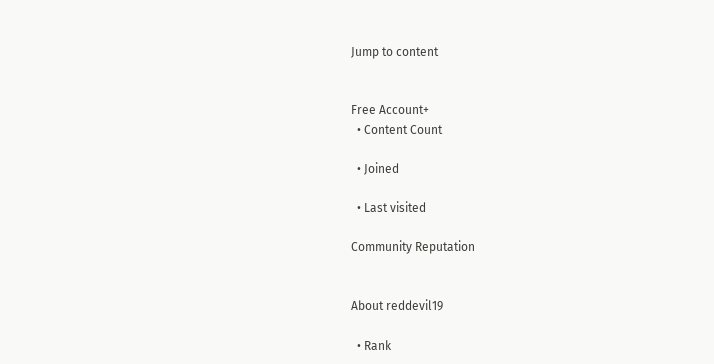Jump to content


Free Account+
  • Content Count

  • Joined

  • Last visited

Community Reputation


About reddevil19

  • Rank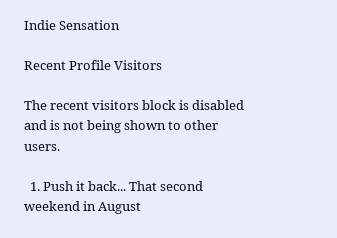Indie Sensation

Recent Profile Visitors

The recent visitors block is disabled and is not being shown to other users.

  1. Push it back... That second weekend in August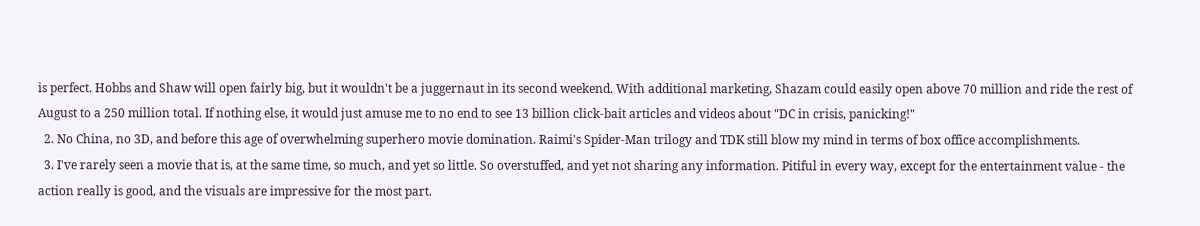is perfect. Hobbs and Shaw will open fairly big, but it wouldn't be a juggernaut in its second weekend. With additional marketing, Shazam could easily open above 70 million and ride the rest of August to a 250 million total. If nothing else, it would just amuse me to no end to see 13 billion click-bait articles and videos about "DC in crisis, panicking!"
  2. No China, no 3D, and before this age of overwhelming superhero movie domination. Raimi's Spider-Man trilogy and TDK still blow my mind in terms of box office accomplishments.
  3. I've rarely seen a movie that is, at the same time, so much, and yet so little. So overstuffed, and yet not sharing any information. Pitiful in every way, except for the entertainment value - the action really is good, and the visuals are impressive for the most part.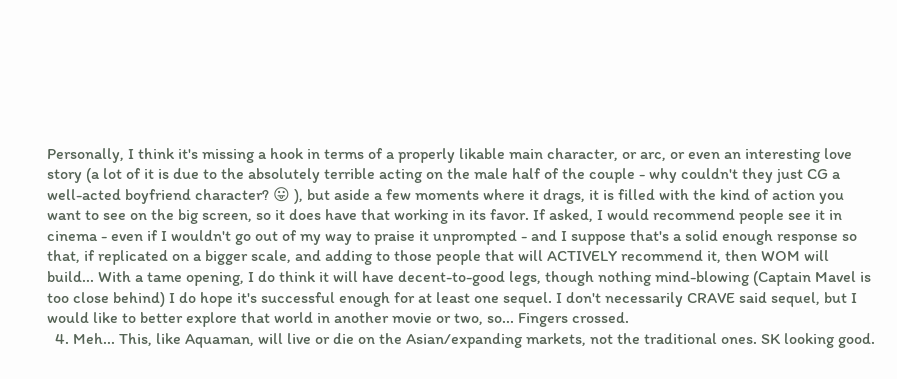Personally, I think it's missing a hook in terms of a properly likable main character, or arc, or even an interesting love story (a lot of it is due to the absolutely terrible acting on the male half of the couple - why couldn't they just CG a well-acted boyfriend character? 😛 ), but aside a few moments where it drags, it is filled with the kind of action you want to see on the big screen, so it does have that working in its favor. If asked, I would recommend people see it in cinema - even if I wouldn't go out of my way to praise it unprompted - and I suppose that's a solid enough response so that, if replicated on a bigger scale, and adding to those people that will ACTIVELY recommend it, then WOM will build... With a tame opening, I do think it will have decent-to-good legs, though nothing mind-blowing (Captain Mavel is too close behind) I do hope it's successful enough for at least one sequel. I don't necessarily CRAVE said sequel, but I would like to better explore that world in another movie or two, so... Fingers crossed.
  4. Meh... This, like Aquaman, will live or die on the Asian/expanding markets, not the traditional ones. SK looking good.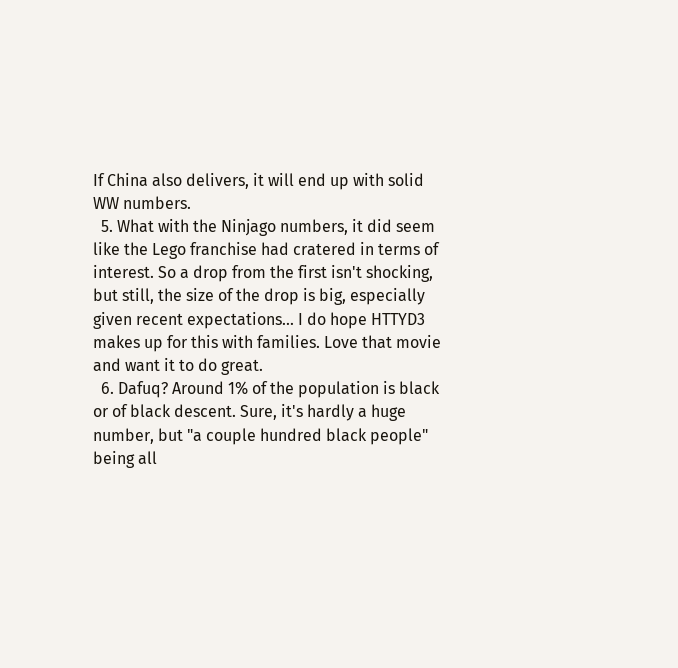If China also delivers, it will end up with solid WW numbers.
  5. What with the Ninjago numbers, it did seem like the Lego franchise had cratered in terms of interest. So a drop from the first isn't shocking, but still, the size of the drop is big, especially given recent expectations... I do hope HTTYD3 makes up for this with families. Love that movie and want it to do great.
  6. Dafuq? Around 1% of the population is black or of black descent. Sure, it's hardly a huge number, but "a couple hundred black people" being all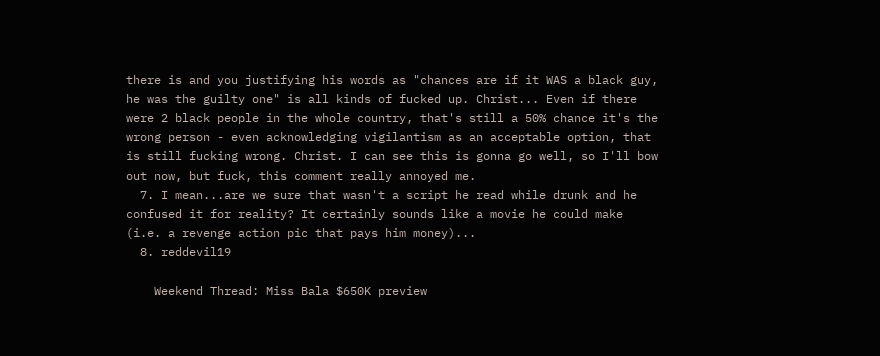there is and you justifying his words as "chances are if it WAS a black guy, he was the guilty one" is all kinds of fucked up. Christ... Even if there were 2 black people in the whole country, that's still a 50% chance it's the wrong person - even acknowledging vigilantism as an acceptable option, that is still fucking wrong. Christ. I can see this is gonna go well, so I'll bow out now, but fuck, this comment really annoyed me.
  7. I mean...are we sure that wasn't a script he read while drunk and he confused it for reality? It certainly sounds like a movie he could make (i.e. a revenge action pic that pays him money)...
  8. reddevil19

    Weekend Thread: Miss Bala $650K preview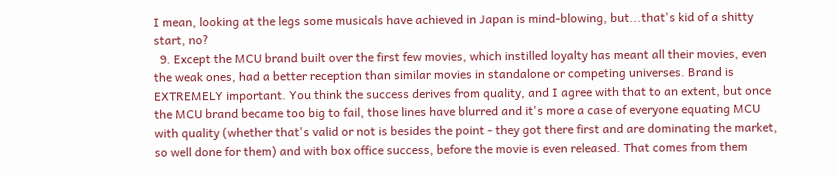I mean, looking at the legs some musicals have achieved in Japan is mind-blowing, but...that's kid of a shitty start, no?
  9. Except the MCU brand built over the first few movies, which instilled loyalty has meant all their movies, even the weak ones, had a better reception than similar movies in standalone or competing universes. Brand is EXTREMELY important. You think the success derives from quality, and I agree with that to an extent, but once the MCU brand became too big to fail, those lines have blurred and it's more a case of everyone equating MCU with quality (whether that's valid or not is besides the point - they got there first and are dominating the market, so well done for them) and with box office success, before the movie is even released. That comes from them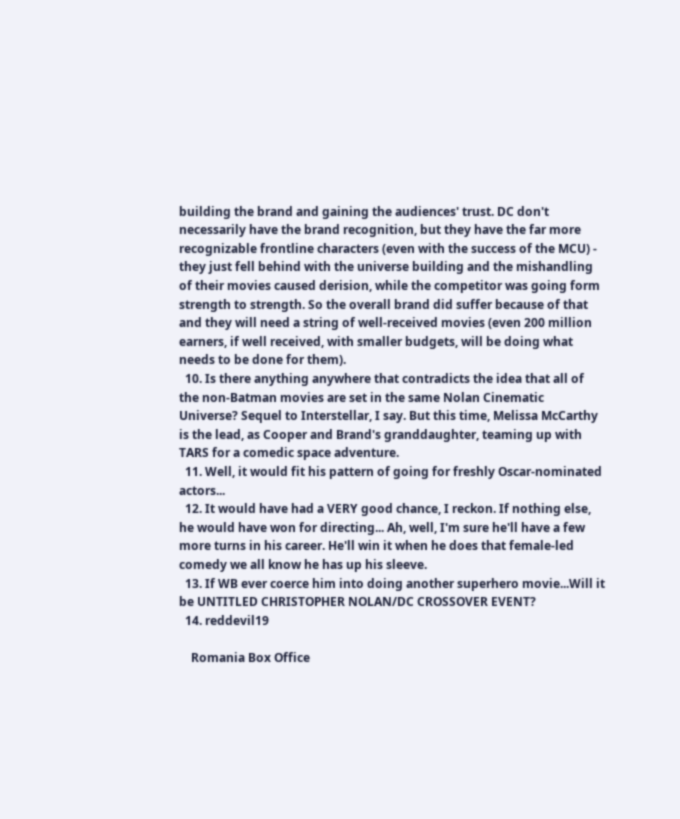building the brand and gaining the audiences' trust. DC don't necessarily have the brand recognition, but they have the far more recognizable frontline characters (even with the success of the MCU) - they just fell behind with the universe building and the mishandling of their movies caused derision, while the competitor was going form strength to strength. So the overall brand did suffer because of that and they will need a string of well-received movies (even 200 million earners, if well received, with smaller budgets, will be doing what needs to be done for them).
  10. Is there anything anywhere that contradicts the idea that all of the non-Batman movies are set in the same Nolan Cinematic Universe? Sequel to Interstellar, I say. But this time, Melissa McCarthy is the lead, as Cooper and Brand's granddaughter, teaming up with TARS for a comedic space adventure.
  11. Well, it would fit his pattern of going for freshly Oscar-nominated actors...
  12. It would have had a VERY good chance, I reckon. If nothing else, he would have won for directing... Ah, well, I'm sure he'll have a few more turns in his career. He'll win it when he does that female-led comedy we all know he has up his sleeve.
  13. If WB ever coerce him into doing another superhero movie...Will it be UNTITLED CHRISTOPHER NOLAN/DC CROSSOVER EVENT?
  14. reddevil19

    Romania Box Office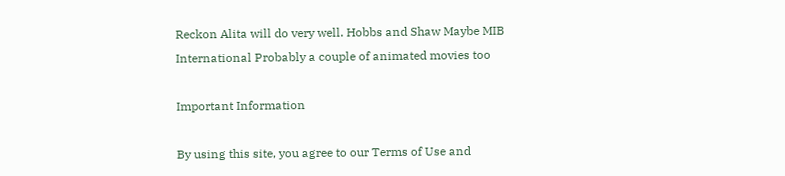Reckon Alita will do very well. Hobbs and Shaw Maybe MIB International Probably a couple of animated movies too

Important Information

By using this site, you agree to our Terms of Use and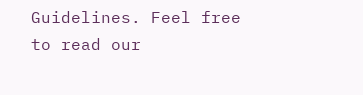Guidelines. Feel free to read our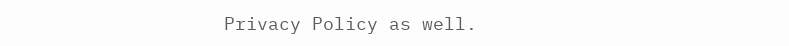Privacy Policy as well.